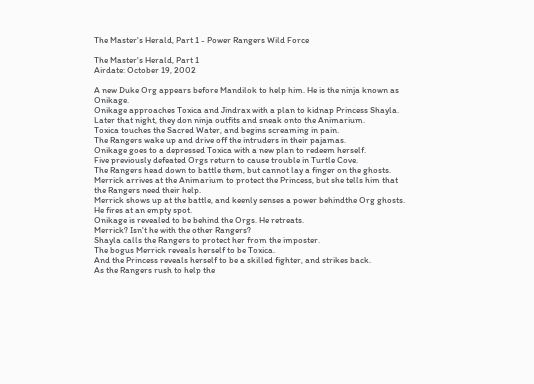The Master's Herald, Part 1 - Power Rangers Wild Force

The Master's Herald, Part 1
Airdate: October 19, 2002

A new Duke Org appears before Mandilok to help him. He is the ninja known as Onikage.
Onikage approaches Toxica and Jindrax with a plan to kidnap Princess Shayla.
Later that night, they don ninja outfits and sneak onto the Animarium.
Toxica touches the Sacred Water, and begins screaming in pain.
The Rangers wake up and drive off the intruders in their pajamas.
Onikage goes to a depressed Toxica with a new plan to redeem herself.
Five previously defeated Orgs return to cause trouble in Turtle Cove.
The Rangers head down to battle them, but cannot lay a finger on the ghosts.
Merrick arrives at the Animarium to protect the Princess, but she tells him that the Rangers need their help.
Merrick shows up at the battle, and keenly senses a power behindthe Org ghosts. He fires at an empty spot.
Onikage is revealed to be behind the Orgs. He retreats.
Merrick? Isn't he with the other Rangers?
Shayla calls the Rangers to protect her from the imposter.
The bogus Merrick reveals herself to be Toxica.
And the Princess reveals herself to be a skilled fighter, and strikes back.
As the Rangers rush to help the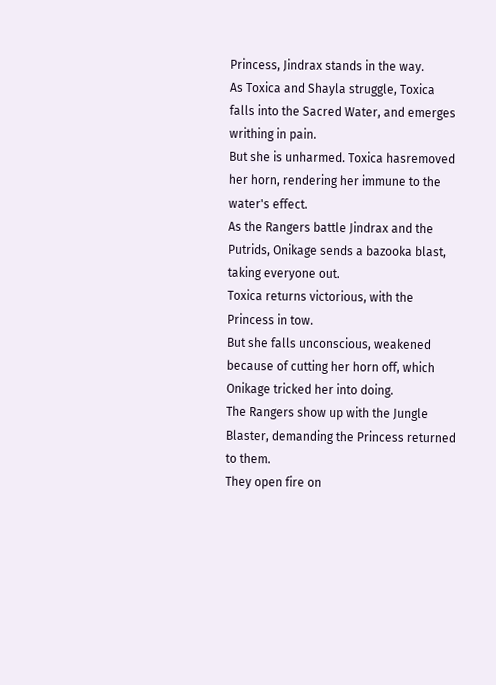Princess, Jindrax stands in the way.
As Toxica and Shayla struggle, Toxica falls into the Sacred Water, and emerges writhing in pain.
But she is unharmed. Toxica hasremoved her horn, rendering her immune to the water's effect.
As the Rangers battle Jindrax and the Putrids, Onikage sends a bazooka blast, taking everyone out.
Toxica returns victorious, with the Princess in tow.
But she falls unconscious, weakened because of cutting her horn off, which Onikage tricked her into doing.
The Rangers show up with the Jungle Blaster, demanding the Princess returned to them.
They open fire on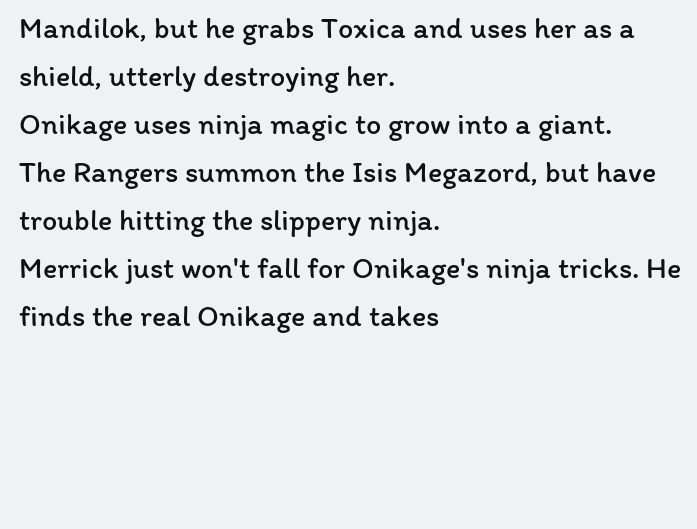Mandilok, but he grabs Toxica and uses her as a shield, utterly destroying her.
Onikage uses ninja magic to grow into a giant.
The Rangers summon the Isis Megazord, but have trouble hitting the slippery ninja.
Merrick just won't fall for Onikage's ninja tricks. He finds the real Onikage and takes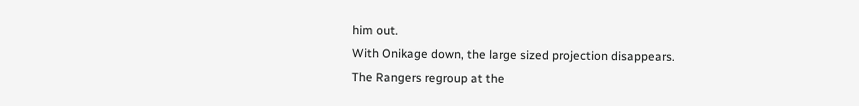him out.
With Onikage down, the large sized projection disappears.
The Rangers regroup at the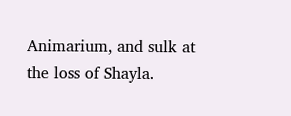Animarium, and sulk at the loss of Shayla.